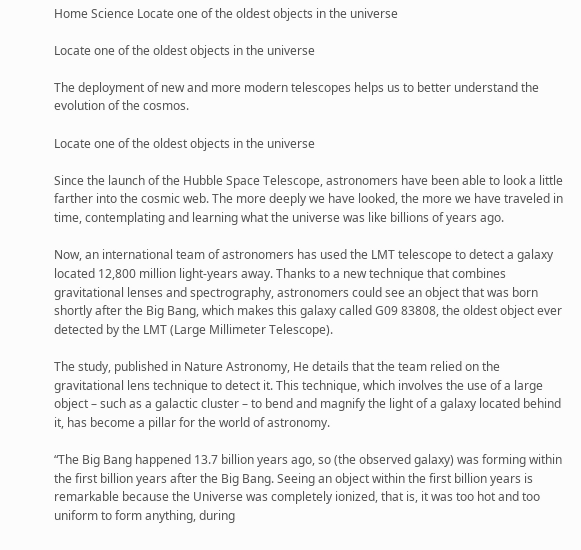Home Science Locate one of the oldest objects in the universe

Locate one of the oldest objects in the universe

The deployment of new and more modern telescopes helps us to better understand the evolution of the cosmos.

Locate one of the oldest objects in the universe

Since the launch of the Hubble Space Telescope, astronomers have been able to look a little farther into the cosmic web. The more deeply we have looked, the more we have traveled in time, contemplating and learning what the universe was like billions of years ago.

Now, an international team of astronomers has used the LMT telescope to detect a galaxy located 12,800 million light-years away. Thanks to a new technique that combines gravitational lenses and spectrography, astronomers could see an object that was born shortly after the Big Bang, which makes this galaxy called G09 83808, the oldest object ever detected by the LMT (Large Millimeter Telescope).

The study, published in Nature Astronomy, He details that the team relied on the gravitational lens technique to detect it. This technique, which involves the use of a large object – such as a galactic cluster – to bend and magnify the light of a galaxy located behind it, has become a pillar for the world of astronomy.

“The Big Bang happened 13.7 billion years ago, so (the observed galaxy) was forming within the first billion years after the Big Bang. Seeing an object within the first billion years is remarkable because the Universe was completely ionized, that is, it was too hot and too uniform to form anything, during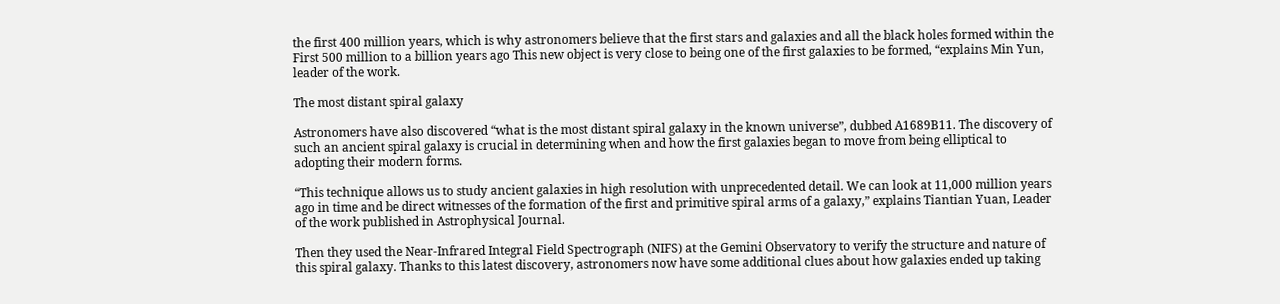the first 400 million years, which is why astronomers believe that the first stars and galaxies and all the black holes formed within the First 500 million to a billion years ago This new object is very close to being one of the first galaxies to be formed, “explains Min Yun, leader of the work.

The most distant spiral galaxy

Astronomers have also discovered “what is the most distant spiral galaxy in the known universe”, dubbed A1689B11. The discovery of such an ancient spiral galaxy is crucial in determining when and how the first galaxies began to move from being elliptical to adopting their modern forms.

“This technique allows us to study ancient galaxies in high resolution with unprecedented detail. We can look at 11,000 million years ago in time and be direct witnesses of the formation of the first and primitive spiral arms of a galaxy,” explains Tiantian Yuan, Leader of the work published in Astrophysical Journal.

Then they used the Near-Infrared Integral Field Spectrograph (NIFS) at the Gemini Observatory to verify the structure and nature of this spiral galaxy. Thanks to this latest discovery, astronomers now have some additional clues about how galaxies ended up taking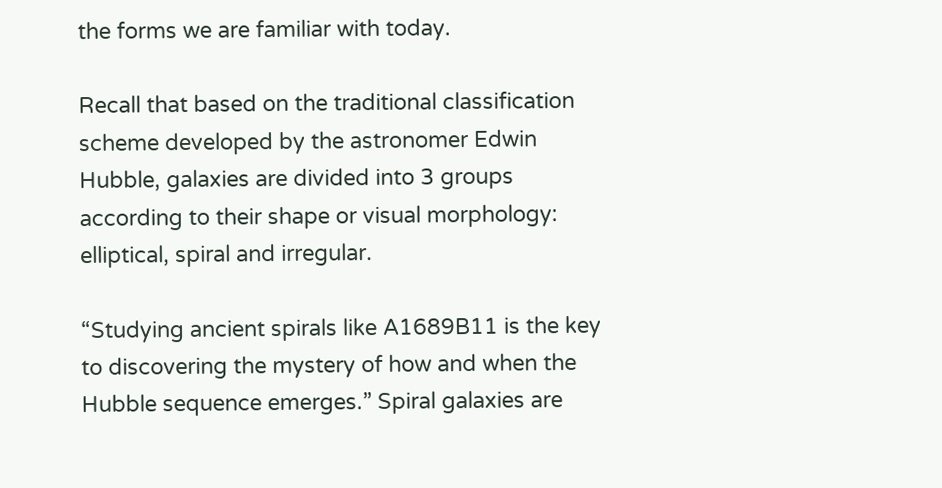the forms we are familiar with today.

Recall that based on the traditional classification scheme developed by the astronomer Edwin Hubble, galaxies are divided into 3 groups according to their shape or visual morphology: elliptical, spiral and irregular.

“Studying ancient spirals like A1689B11 is the key to discovering the mystery of how and when the Hubble sequence emerges.” Spiral galaxies are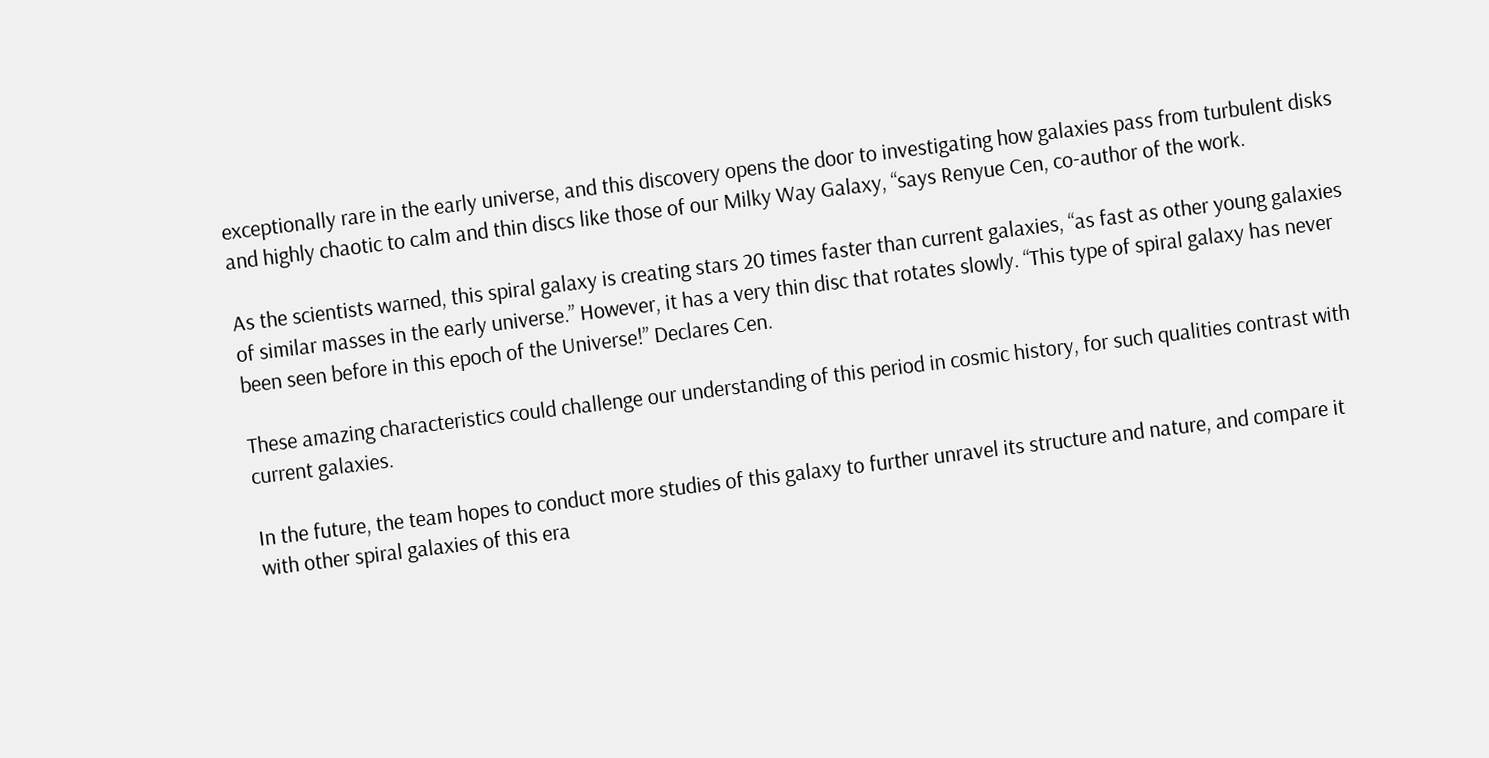exceptionally rare in the early universe, and this discovery opens the door to investigating how galaxies pass from turbulent disks and highly chaotic to calm and thin discs like those of our Milky Way Galaxy, “says Renyue Cen, co-author of the work.

As the scientists warned, this spiral galaxy is creating stars 20 times faster than current galaxies, “as fast as other young galaxies of similar masses in the early universe.” However, it has a very thin disc that rotates slowly. “This type of spiral galaxy has never been seen before in this epoch of the Universe!” Declares Cen.

These amazing characteristics could challenge our understanding of this period in cosmic history, for such qualities contrast with current galaxies.

In the future, the team hopes to conduct more studies of this galaxy to further unravel its structure and nature, and compare it with other spiral galaxies of this era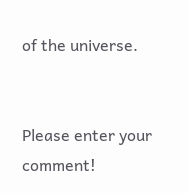of the universe.


Please enter your comment!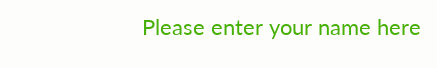Please enter your name here